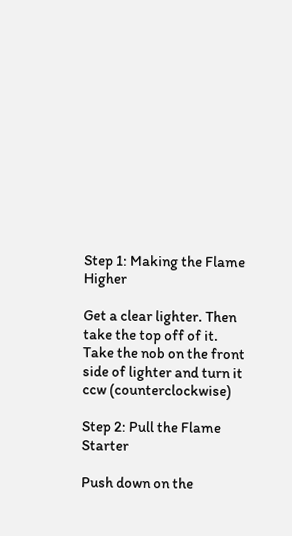Step 1: Making the Flame Higher

Get a clear lighter. Then take the top off of it. Take the nob on the front side of lighter and turn it ccw (counterclockwise)

Step 2: Pull the Flame Starter

Push down on the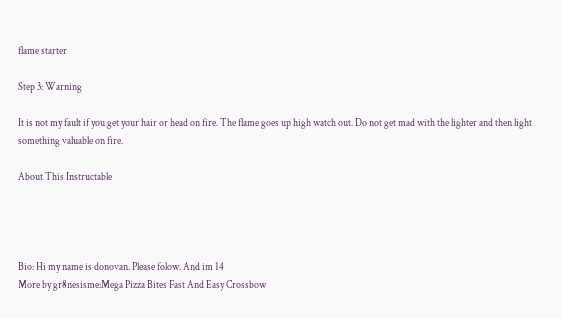flame starter

Step 3: Warning

It is not my fault if you get your hair or head on fire. The flame goes up high watch out. Do not get mad with the lighter and then light something valuable on fire.

About This Instructable




Bio: Hi my name is donovan. Please folow. And im 14
More by gr8nesisme:Mega Pizza Bites Fast And Easy Crossbow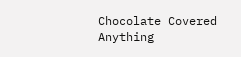Chocolate Covered Anything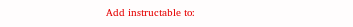Add instructable to: